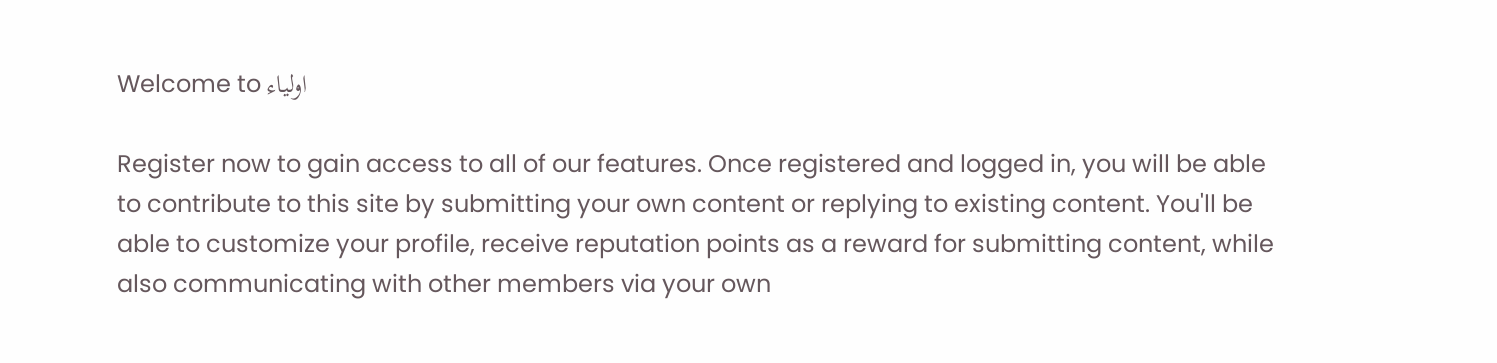Welcome to اولیاء

Register now to gain access to all of our features. Once registered and logged in, you will be able to contribute to this site by submitting your own content or replying to existing content. You'll be able to customize your profile, receive reputation points as a reward for submitting content, while also communicating with other members via your own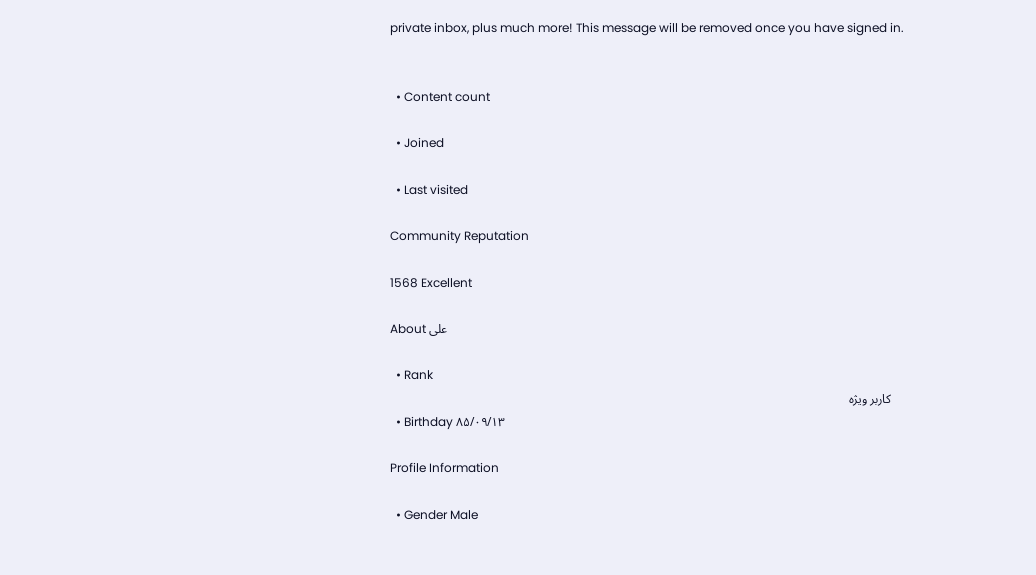private inbox, plus much more! This message will be removed once you have signed in.


  • Content count

  • Joined

  • Last visited

Community Reputation

1568 Excellent

About علی

  • Rank
    کاربر ویژه
  • Birthday ۸۵/۰۹/۱۳

Profile Information

  • Gender Male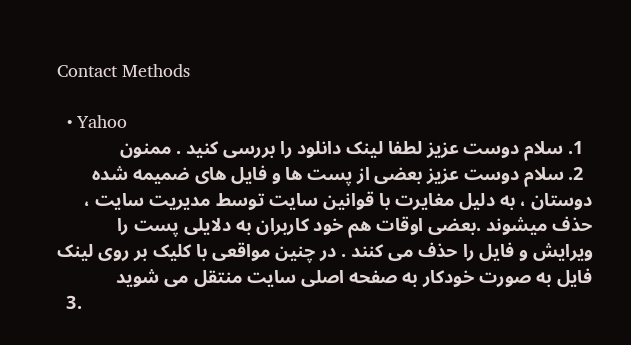Contact Methods

  • Yahoo
  1. سلام دوست عزیز لطفا لینک دانلود را بررسی کنید . ممنون
  2. سلام دوست عزیز بعضی از پست ها و فایل های ضمیمه شده دوستان ، به دلیل مغایرت با قوانین سایت توسط مدیریت سایت ، حذف میشوند .بعضی اوقات هم خود کاربران به دلایلی پست را ویرایش و فایل را حذف می کنند . در چنین مواقعی با کلیک بر روی لینک فایل به صورت خودکار به صفحه اصلی سایت منتقل می شوید
  3.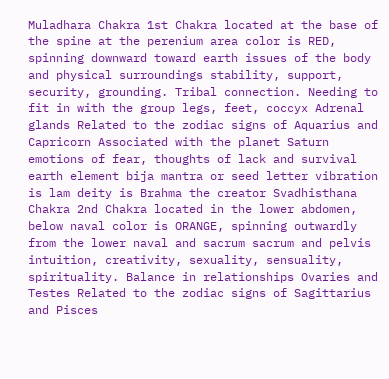Muladhara Chakra 1st Chakra located at the base of the spine at the perenium area color is RED, spinning downward toward earth issues of the body and physical surroundings stability, support, security, grounding. Tribal connection. Needing to fit in with the group legs, feet, coccyx Adrenal glands Related to the zodiac signs of Aquarius and Capricorn Associated with the planet Saturn emotions of fear, thoughts of lack and survival earth element bija mantra or seed letter vibration is lam deity is Brahma the creator Svadhisthana Chakra 2nd Chakra located in the lower abdomen, below naval color is ORANGE, spinning outwardly from the lower naval and sacrum sacrum and pelvis intuition, creativity, sexuality, sensuality, spirituality. Balance in relationships Ovaries and Testes Related to the zodiac signs of Sagittarius and Pisces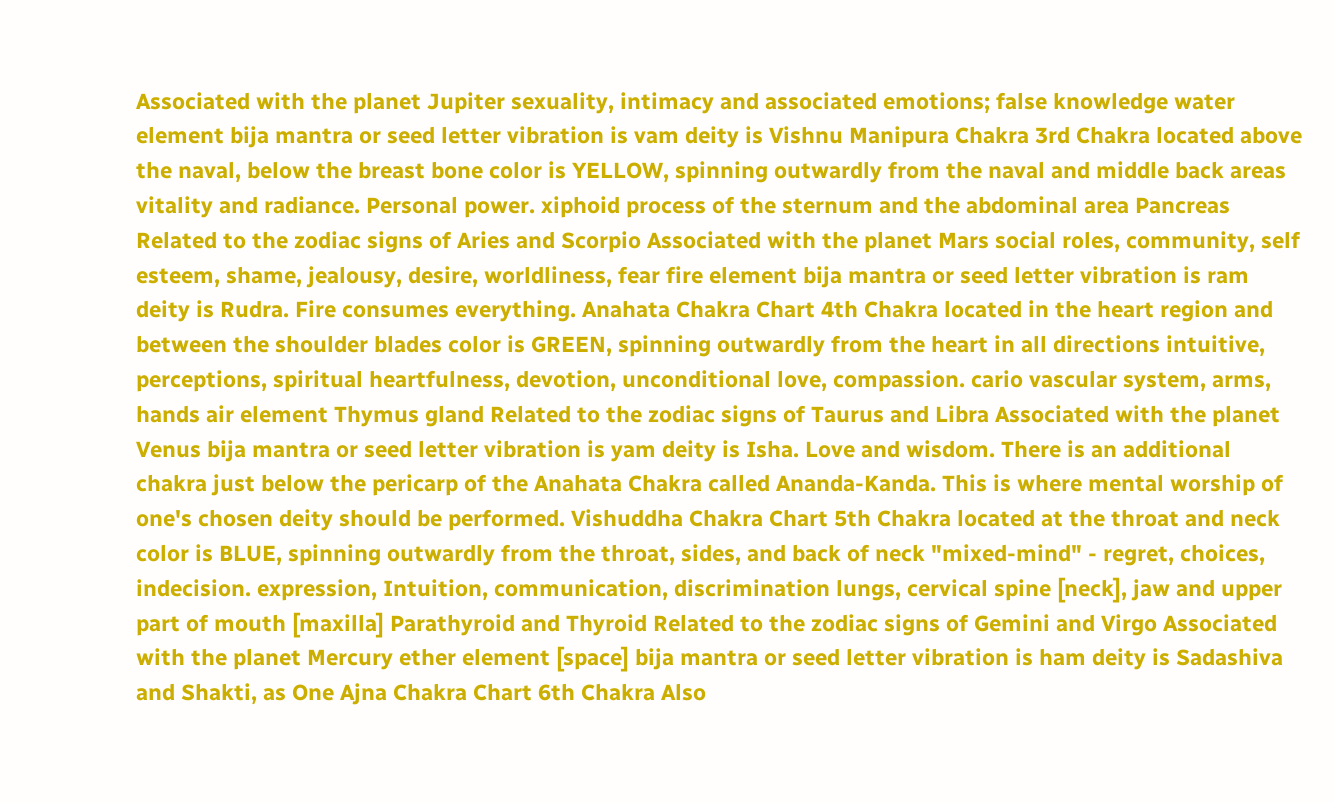Associated with the planet Jupiter sexuality, intimacy and associated emotions; false knowledge water element bija mantra or seed letter vibration is vam deity is Vishnu Manipura Chakra 3rd Chakra located above the naval, below the breast bone color is YELLOW, spinning outwardly from the naval and middle back areas vitality and radiance. Personal power. xiphoid process of the sternum and the abdominal area Pancreas Related to the zodiac signs of Aries and Scorpio Associated with the planet Mars social roles, community, self esteem, shame, jealousy, desire, worldliness, fear fire element bija mantra or seed letter vibration is ram deity is Rudra. Fire consumes everything. Anahata Chakra Chart 4th Chakra located in the heart region and between the shoulder blades color is GREEN, spinning outwardly from the heart in all directions intuitive, perceptions, spiritual heartfulness, devotion, unconditional love, compassion. cario vascular system, arms, hands air element Thymus gland Related to the zodiac signs of Taurus and Libra Associated with the planet Venus bija mantra or seed letter vibration is yam deity is Isha. Love and wisdom. There is an additional chakra just below the pericarp of the Anahata Chakra called Ananda-Kanda. This is where mental worship of one's chosen deity should be performed. Vishuddha Chakra Chart 5th Chakra located at the throat and neck color is BLUE, spinning outwardly from the throat, sides, and back of neck "mixed-mind" - regret, choices, indecision. expression, Intuition, communication, discrimination lungs, cervical spine [neck], jaw and upper part of mouth [maxilla] Parathyroid and Thyroid Related to the zodiac signs of Gemini and Virgo Associated with the planet Mercury ether element [space] bija mantra or seed letter vibration is ham deity is Sadashiva and Shakti, as One Ajna Chakra Chart 6th Chakra Also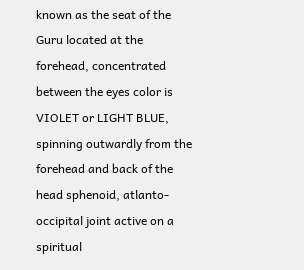known as the seat of the Guru located at the forehead, concentrated between the eyes color is VIOLET or LIGHT BLUE, spinning outwardly from the forehead and back of the head sphenoid, atlanto-occipital joint active on a spiritual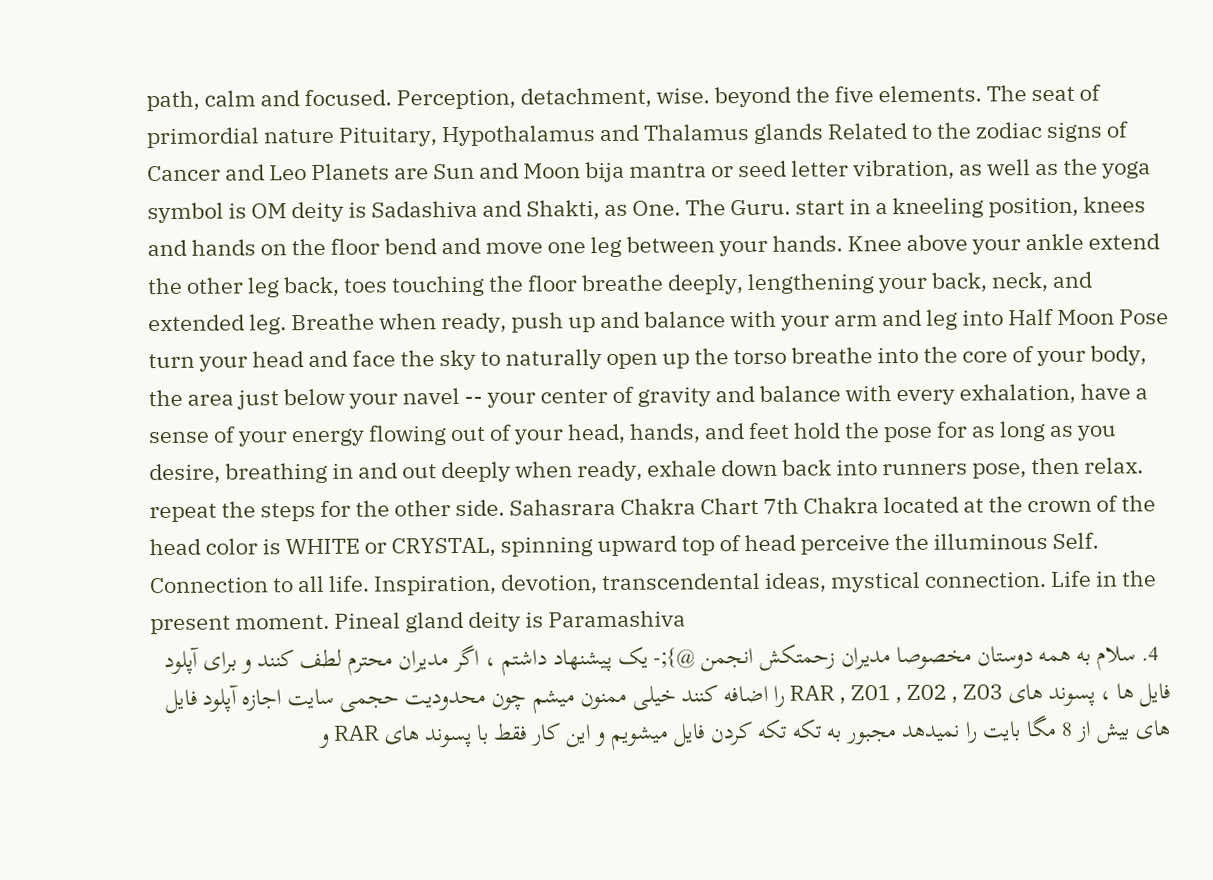path, calm and focused. Perception, detachment, wise. beyond the five elements. The seat of primordial nature Pituitary, Hypothalamus and Thalamus glands Related to the zodiac signs of Cancer and Leo Planets are Sun and Moon bija mantra or seed letter vibration, as well as the yoga symbol is OM deity is Sadashiva and Shakti, as One. The Guru. start in a kneeling position, knees and hands on the floor bend and move one leg between your hands. Knee above your ankle extend the other leg back, toes touching the floor breathe deeply, lengthening your back, neck, and extended leg. Breathe when ready, push up and balance with your arm and leg into Half Moon Pose turn your head and face the sky to naturally open up the torso breathe into the core of your body, the area just below your navel -- your center of gravity and balance with every exhalation, have a sense of your energy flowing out of your head, hands, and feet hold the pose for as long as you desire, breathing in and out deeply when ready, exhale down back into runners pose, then relax. repeat the steps for the other side. Sahasrara Chakra Chart 7th Chakra located at the crown of the head color is WHITE or CRYSTAL, spinning upward top of head perceive the illuminous Self. Connection to all life. Inspiration, devotion, transcendental ideas, mystical connection. Life in the present moment. Pineal gland deity is Paramashiva
  4. سلام به همه دوستان مخصوصا مدیران زحمتکش انجمن @};- یک پیشنهاد داشتم ، اگر مدیران محترم لطف کنند و برای آپلود فایل ها ، پسوند های RAR , Z01 , Z02 , Z03 را اضافه کنند خیلی ممنون میشم چون محدودیت حجمی سایت اجازه آپلود فایل های بیش از 8 مگا بایت را نمیدهد مجبور به تکه تکه کردن فایل میشویم و این کار فقط با پسوند های RAR و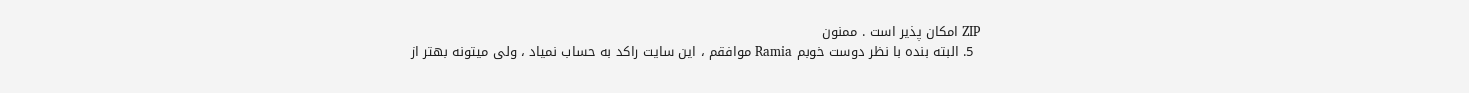ZIP امکان پذیر است . ممنون
  5. البته بنده با نظر دوست خوبم Ramia موافقم ، این سایت راکد به حساب نمیاد ، ولی میتونه بهتر از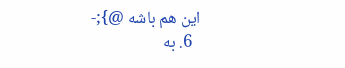این هم باشه @};-
  6. به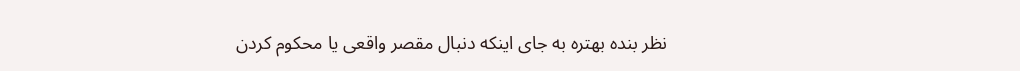نظر بنده بهتره به جای اینکه دنبال مقصر واقعی یا محکوم کردن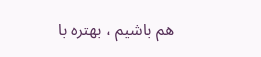هم باشیم ، بهتره با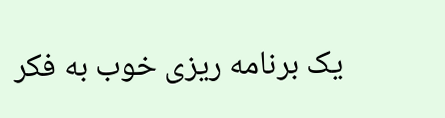یک برنامه ریزی خوب به فکر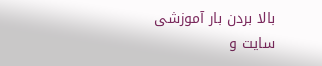بالا بردن بار آموزشی سایت و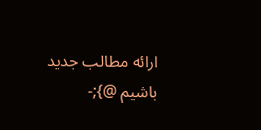ارائه مطالب جدید باشیم @};-